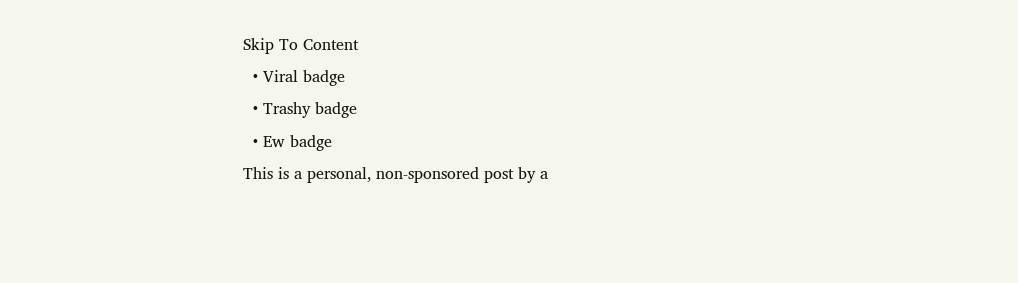Skip To Content
  • Viral badge
  • Trashy badge
  • Ew badge
This is a personal, non-sponsored post by a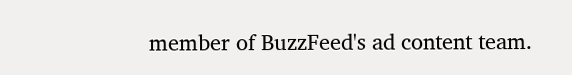member of BuzzFeed's ad content team.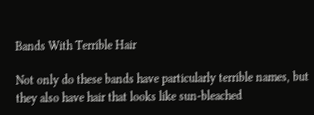Bands With Terrible Hair

Not only do these bands have particularly terrible names, but they also have hair that looks like sun-bleached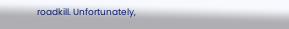roadkill. Unfortunately,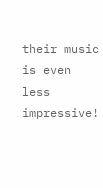their music is even less impressive!